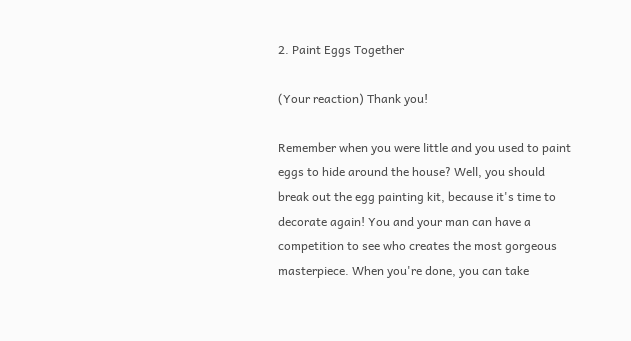2. Paint Eggs Together

(Your reaction) Thank you!

Remember when you were little and you used to paint eggs to hide around the house? Well, you should break out the egg painting kit, because it's time to decorate again! You and your man can have a competition to see who creates the most gorgeous masterpiece. When you're done, you can take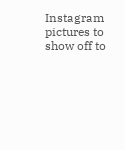Instagram pictures to show off to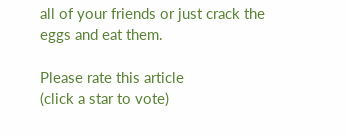all of your friends or just crack the eggs and eat them.

Please rate this article
(click a star to vote)